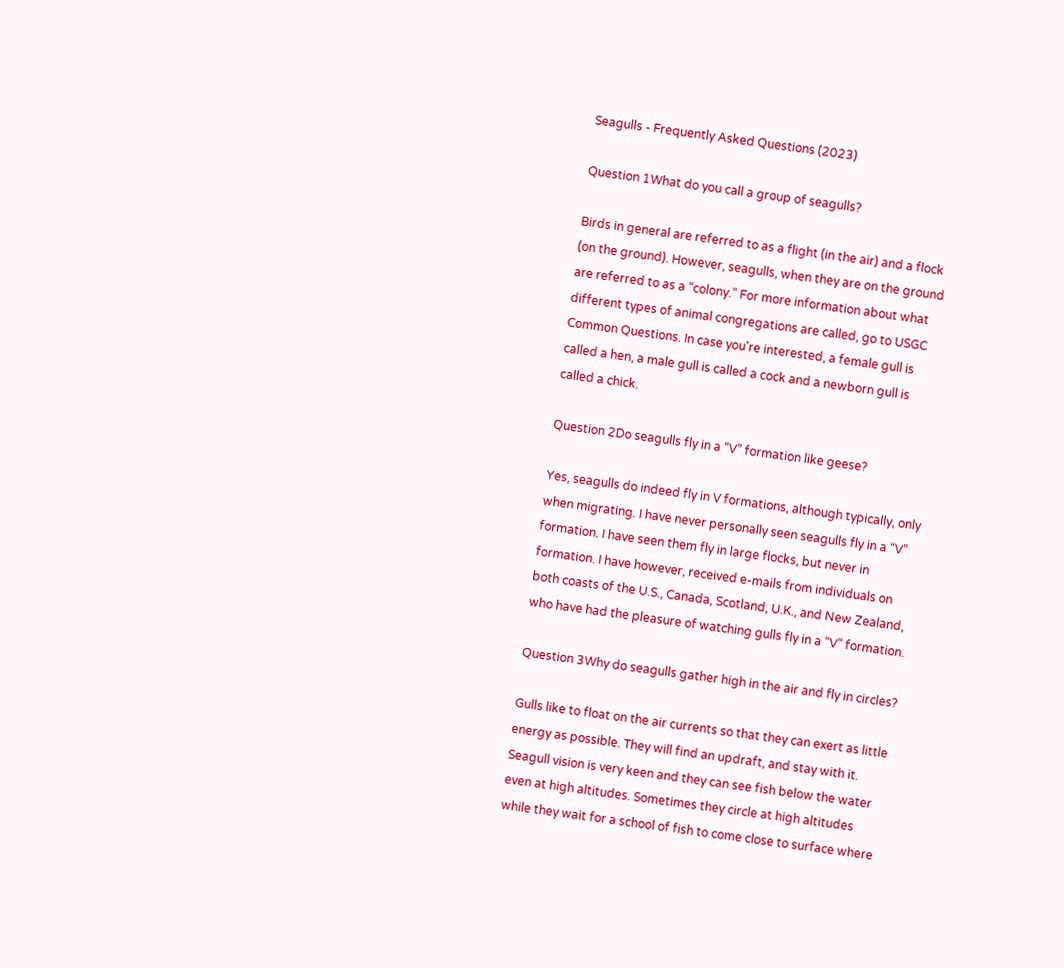Seagulls - Frequently Asked Questions (2023)

Question 1What do you call a group of seagulls?

Birds in general are referred to as a flight (in the air) and a flock (on the ground). However, seagulls, when they are on the ground are referred to as a “colony.” For more information about what different types of animal congregations are called, go to USGC Common Questions. In case you're interested, a female gull is called a hen, a male gull is called a cock and a newborn gull is called a chick.

Question 2Do seagulls fly in a “V” formation like geese?

Yes, seagulls do indeed fly in V formations, although typically, only when migrating. I have never personally seen seagulls fly in a “V” formation. I have seen them fly in large flocks, but never in formation. I have however, received e-mails from individuals on both coasts of the U.S., Canada, Scotland, U.K., and New Zealand, who have had the pleasure of watching gulls fly in a “V” formation.

Question 3Why do seagulls gather high in the air and fly in circles?

Gulls like to float on the air currents so that they can exert as little energy as possible. They will find an updraft, and stay with it. Seagull vision is very keen and they can see fish below the water even at high altitudes. Sometimes they circle at high altitudes while they wait for a school of fish to come close to surface where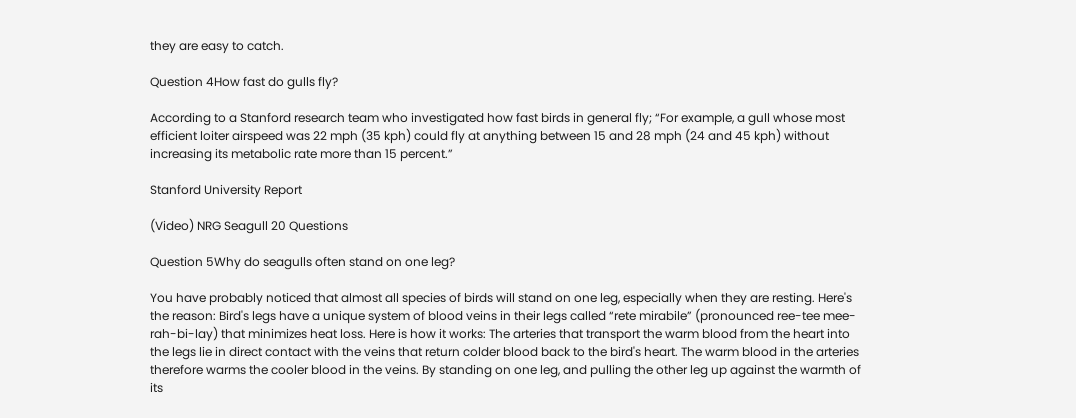they are easy to catch.

Question 4How fast do gulls fly?

According to a Stanford research team who investigated how fast birds in general fly; “For example, a gull whose most efficient loiter airspeed was 22 mph (35 kph) could fly at anything between 15 and 28 mph (24 and 45 kph) without increasing its metabolic rate more than 15 percent.”

Stanford University Report

(Video) NRG Seagull 20 Questions

Question 5Why do seagulls often stand on one leg?

You have probably noticed that almost all species of birds will stand on one leg, especially when they are resting. Here's the reason: Bird's legs have a unique system of blood veins in their legs called “rete mirabile” (pronounced ree-tee mee-rah-bi-lay) that minimizes heat loss. Here is how it works: The arteries that transport the warm blood from the heart into the legs lie in direct contact with the veins that return colder blood back to the bird's heart. The warm blood in the arteries therefore warms the cooler blood in the veins. By standing on one leg, and pulling the other leg up against the warmth of its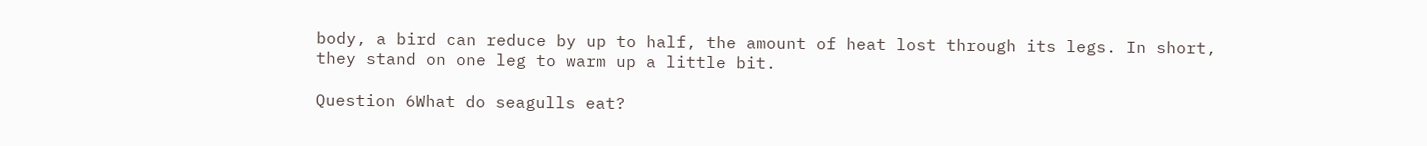body, a bird can reduce by up to half, the amount of heat lost through its legs. In short, they stand on one leg to warm up a little bit.

Question 6What do seagulls eat?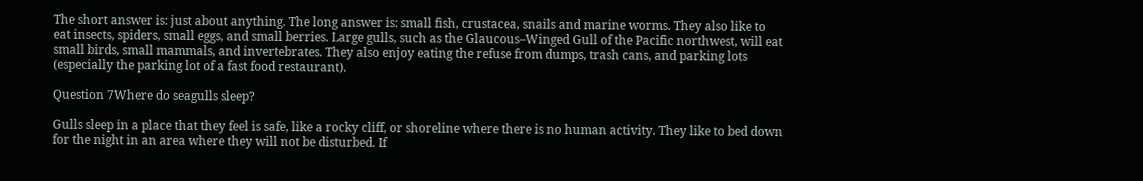The short answer is: just about anything. The long answer is: small fish, crustacea, snails and marine worms. They also like to eat insects, spiders, small eggs, and small berries. Large gulls, such as the Glaucous–Winged Gull of the Pacific northwest, will eat small birds, small mammals, and invertebrates. They also enjoy eating the refuse from dumps, trash cans, and parking lots (especially the parking lot of a fast food restaurant).

Question 7Where do seagulls sleep?

Gulls sleep in a place that they feel is safe, like a rocky cliff, or shoreline where there is no human activity. They like to bed down for the night in an area where they will not be disturbed. If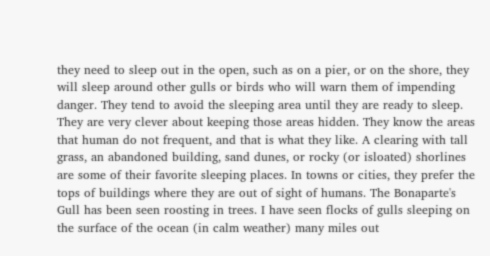they need to sleep out in the open, such as on a pier, or on the shore, they will sleep around other gulls or birds who will warn them of impending danger. They tend to avoid the sleeping area until they are ready to sleep. They are very clever about keeping those areas hidden. They know the areas that human do not frequent, and that is what they like. A clearing with tall grass, an abandoned building, sand dunes, or rocky (or isloated) shorlines are some of their favorite sleeping places. In towns or cities, they prefer the tops of buildings where they are out of sight of humans. The Bonaparte's Gull has been seen roosting in trees. I have seen flocks of gulls sleeping on the surface of the ocean (in calm weather) many miles out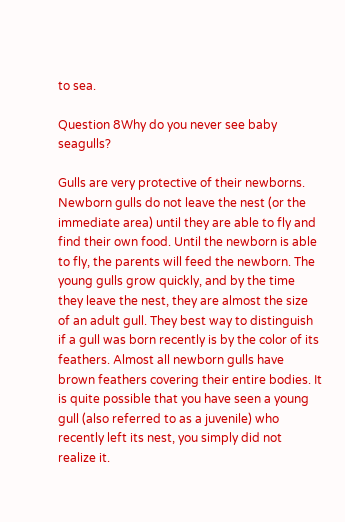to sea.

Question 8Why do you never see baby seagulls?

Gulls are very protective of their newborns. Newborn gulls do not leave the nest (or the immediate area) until they are able to fly and find their own food. Until the newborn is able to fly, the parents will feed the newborn. The young gulls grow quickly, and by the time they leave the nest, they are almost the size of an adult gull. They best way to distinguish if a gull was born recently is by the color of its feathers. Almost all newborn gulls have brown feathers covering their entire bodies. It is quite possible that you have seen a young gull (also referred to as a juvenile) who recently left its nest, you simply did not realize it.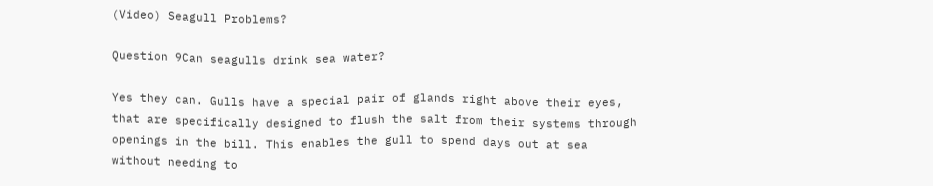(Video) Seagull Problems?

Question 9Can seagulls drink sea water?

Yes they can. Gulls have a special pair of glands right above their eyes, that are specifically designed to flush the salt from their systems through openings in the bill. This enables the gull to spend days out at sea without needing to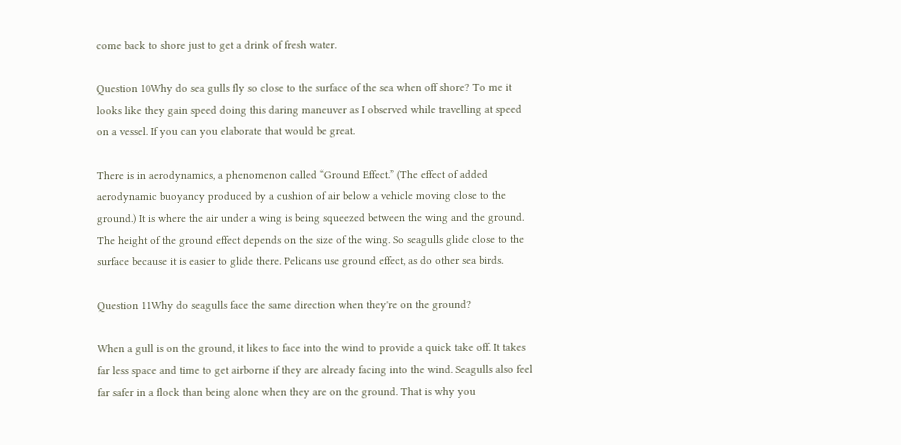come back to shore just to get a drink of fresh water.

Question 10Why do sea gulls fly so close to the surface of the sea when off shore? To me it looks like they gain speed doing this daring maneuver as I observed while travelling at speed on a vessel. If you can you elaborate that would be great.

There is in aerodynamics, a phenomenon called “Ground Effect.” (The effect of added aerodynamic buoyancy produced by a cushion of air below a vehicle moving close to the ground.) It is where the air under a wing is being squeezed between the wing and the ground. The height of the ground effect depends on the size of the wing. So seagulls glide close to the surface because it is easier to glide there. Pelicans use ground effect, as do other sea birds.

Question 11Why do seagulls face the same direction when they're on the ground?

When a gull is on the ground, it likes to face into the wind to provide a quick take off. It takes far less space and time to get airborne if they are already facing into the wind. Seagulls also feel far safer in a flock than being alone when they are on the ground. That is why you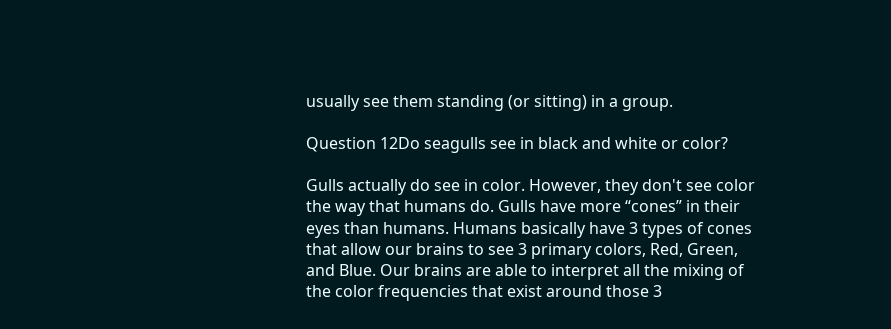usually see them standing (or sitting) in a group.

Question 12Do seagulls see in black and white or color?

Gulls actually do see in color. However, they don't see color the way that humans do. Gulls have more “cones” in their eyes than humans. Humans basically have 3 types of cones that allow our brains to see 3 primary colors, Red, Green, and Blue. Our brains are able to interpret all the mixing of the color frequencies that exist around those 3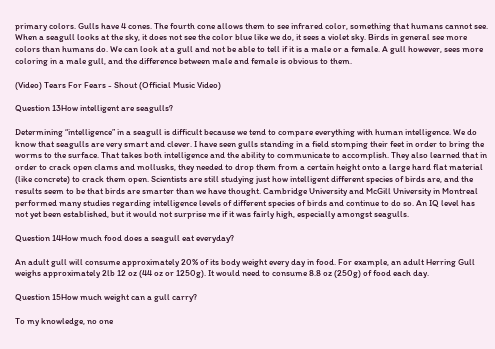primary colors. Gulls have 4 cones. The fourth cone allows them to see infrared color, something that humans cannot see. When a seagull looks at the sky, it does not see the color blue like we do, it sees a violet sky. Birds in general see more colors than humans do. We can look at a gull and not be able to tell if it is a male or a female. A gull however, sees more coloring in a male gull, and the difference between male and female is obvious to them.

(Video) Tears For Fears - Shout (Official Music Video)

Question 13How intelligent are seagulls?

Determining “intelligence” in a seagull is difficult because we tend to compare everything with human intelligence. We do know that seagulls are very smart and clever. I have seen gulls standing in a field stomping their feet in order to bring the worms to the surface. That takes both intelligence and the ability to communicate to accomplish. They also learned that in order to crack open clams and mollusks, they needed to drop them from a certain height onto a large hard flat material (like concrete) to crack them open. Scientists are still studying just how intelligent different species of birds are, and the results seem to be that birds are smarter than we have thought. Cambridge University and McGill University in Montreal performed many studies regarding intelligence levels of different species of birds and continue to do so. An IQ level has not yet been established, but it would not surprise me if it was fairly high, especially amongst seagulls.

Question 14How much food does a seagull eat everyday?

An adult gull will consume approximately 20% of its body weight every day in food. For example, an adult Herring Gull weighs approximately 2lb 12 oz (44 oz or 1250g). It would need to consume 8.8 oz (250g) of food each day.

Question 15How much weight can a gull carry?

To my knowledge, no one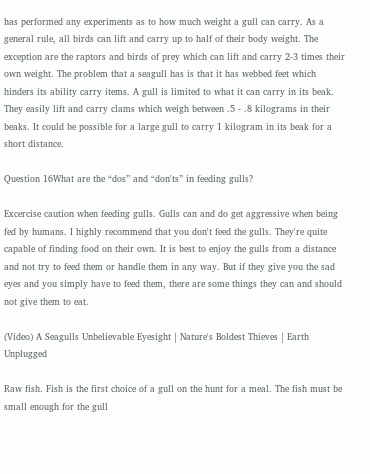has performed any experiments as to how much weight a gull can carry. As a general rule, all birds can lift and carry up to half of their body weight. The exception are the raptors and birds of prey which can lift and carry 2-3 times their own weight. The problem that a seagull has is that it has webbed feet which hinders its ability carry items. A gull is limited to what it can carry in its beak. They easily lift and carry clams which weigh between .5 - .8 kilograms in their beaks. It could be possible for a large gull to carry 1 kilogram in its beak for a short distance.

Question 16What are the “dos” and “don'ts” in feeding gulls?

Excercise caution when feeding gulls. Gulls can and do get aggressive when being fed by humans. I highly recommend that you don't feed the gulls. They're quite capable of finding food on their own. It is best to enjoy the gulls from a distance and not try to feed them or handle them in any way. But if they give you the sad eyes and you simply have to feed them, there are some things they can and should not give them to eat.

(Video) A Seagulls Unbelievable Eyesight | Nature's Boldest Thieves | Earth Unplugged

Raw fish. Fish is the first choice of a gull on the hunt for a meal. The fish must be small enough for the gull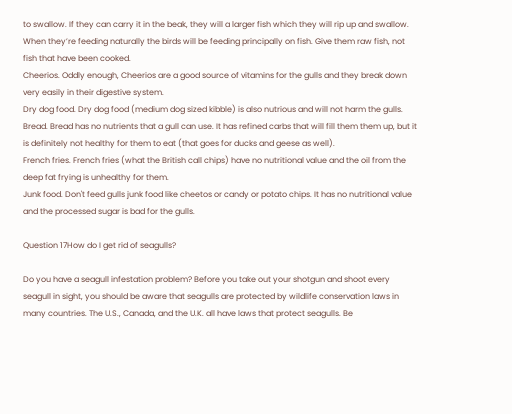to swallow. If they can carry it in the beak, they will a larger fish which they will rip up and swallow. When they’re feeding naturally the birds will be feeding principally on fish. Give them raw fish, not fish that have been cooked.
Cheerios. Oddly enough, Cheerios are a good source of vitamins for the gulls and they break down very easily in their digestive system.
Dry dog food. Dry dog food (medium dog sized kibble) is also nutrious and will not harm the gulls.
Bread. Bread has no nutrients that a gull can use. It has refined carbs that will fill them them up, but it is definitely not healthy for them to eat (that goes for ducks and geese as well).
French fries. French fries (what the British call chips) have no nutritional value and the oil from the deep fat frying is unhealthy for them.
Junk food. Don't feed gulls junk food like cheetos or candy or potato chips. It has no nutritional value and the processed sugar is bad for the gulls.

Question 17How do I get rid of seagulls?

Do you have a seagull infestation problem? Before you take out your shotgun and shoot every seagull in sight, you should be aware that seagulls are protected by wildlife conservation laws in many countries. The U.S., Canada, and the U.K. all have laws that protect seagulls. Be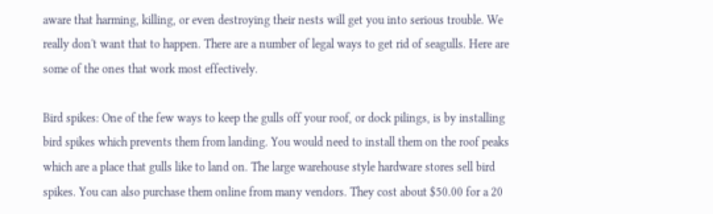aware that harming, killing, or even destroying their nests will get you into serious trouble. We really don't want that to happen. There are a number of legal ways to get rid of seagulls. Here are some of the ones that work most effectively.

Bird spikes: One of the few ways to keep the gulls off your roof, or dock pilings, is by installing bird spikes which prevents them from landing. You would need to install them on the roof peaks which are a place that gulls like to land on. The large warehouse style hardware stores sell bird spikes. You can also purchase them online from many vendors. They cost about $50.00 for a 20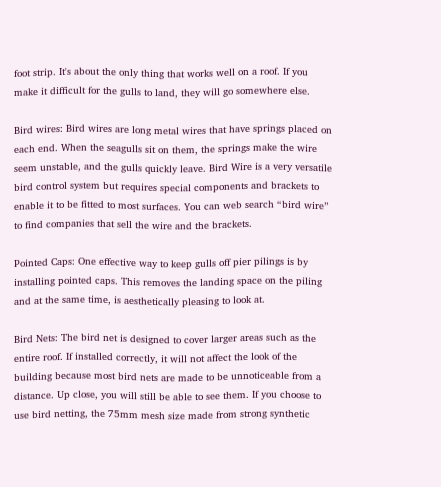foot strip. It's about the only thing that works well on a roof. If you make it difficult for the gulls to land, they will go somewhere else.

Bird wires: Bird wires are long metal wires that have springs placed on each end. When the seagulls sit on them, the springs make the wire seem unstable, and the gulls quickly leave. Bird Wire is a very versatile bird control system but requires special components and brackets to enable it to be fitted to most surfaces. You can web search “bird wire” to find companies that sell the wire and the brackets.

Pointed Caps: One effective way to keep gulls off pier pilings is by installing pointed caps. This removes the landing space on the piling and at the same time, is aesthetically pleasing to look at.

Bird Nets: The bird net is designed to cover larger areas such as the entire roof. If installed correctly, it will not affect the look of the building because most bird nets are made to be unnoticeable from a distance. Up close, you will still be able to see them. If you choose to use bird netting, the 75mm mesh size made from strong synthetic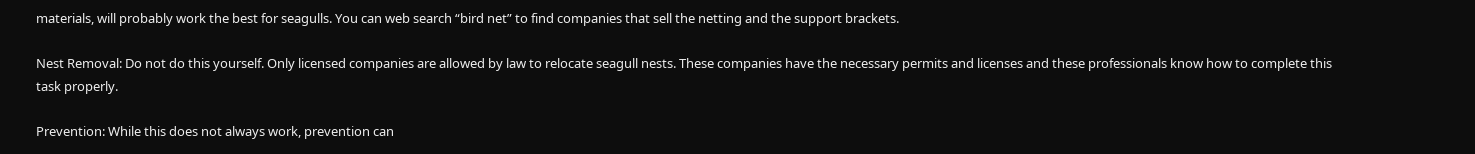materials, will probably work the best for seagulls. You can web search “bird net” to find companies that sell the netting and the support brackets.

Nest Removal: Do not do this yourself. Only licensed companies are allowed by law to relocate seagull nests. These companies have the necessary permits and licenses and these professionals know how to complete this task properly.

Prevention: While this does not always work, prevention can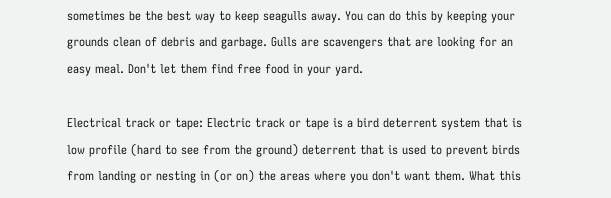sometimes be the best way to keep seagulls away. You can do this by keeping your grounds clean of debris and garbage. Gulls are scavengers that are looking for an easy meal. Don't let them find free food in your yard.

Electrical track or tape: Electric track or tape is a bird deterrent system that is low profile (hard to see from the ground) deterrent that is used to prevent birds from landing or nesting in (or on) the areas where you don't want them. What this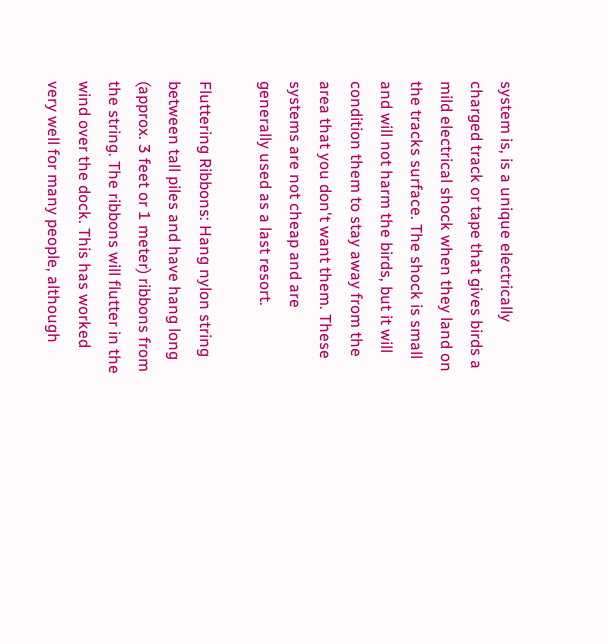system is, is a unique electrically charged track or tape that gives birds a mild electrical shock when they land on the tracks surface. The shock is small and will not harm the birds, but it will condition them to stay away from the area that you don't want them. These systems are not cheap and are generally used as a last resort.

Fluttering Ribbons: Hang nylon string between tall piles and have hang long (approx. 3 feet or 1 meter) ribbons from the string. The ribbons will flutter in the wind over the dock. This has worked very well for many people, although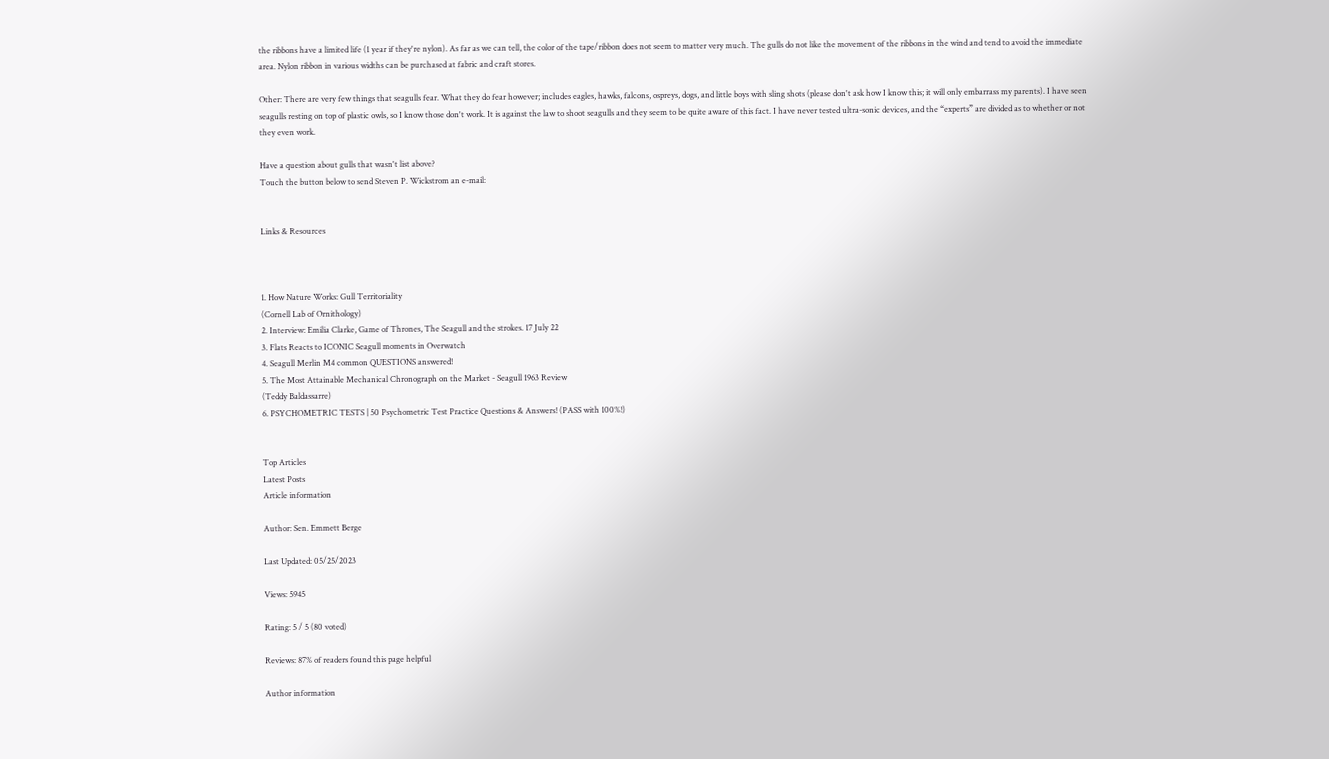the ribbons have a limited life (1 year if they're nylon). As far as we can tell, the color of the tape/ribbon does not seem to matter very much. The gulls do not like the movement of the ribbons in the wind and tend to avoid the immediate area. Nylon ribbon in various widths can be purchased at fabric and craft stores.

Other: There are very few things that seagulls fear. What they do fear however; includes eagles, hawks, falcons, ospreys, dogs, and little boys with sling shots (please don't ask how I know this; it will only embarrass my parents). I have seen seagulls resting on top of plastic owls, so I know those don't work. It is against the law to shoot seagulls and they seem to be quite aware of this fact. I have never tested ultra-sonic devices, and the “experts” are divided as to whether or not they even work.

Have a question about gulls that wasn't list above?
Touch the button below to send Steven P. Wickstrom an e-mail:


Links & Resources



1. How Nature Works: Gull Territoriality
(Cornell Lab of Ornithology)
2. Interview: Emilia Clarke, Game of Thrones, The Seagull and the strokes. 17 July 22
3. Flats Reacts to ICONIC Seagull moments in Overwatch
4. Seagull Merlin M4 common QUESTIONS answered!
5. The Most Attainable Mechanical Chronograph on the Market - Seagull 1963 Review
(Teddy Baldassarre)
6. PSYCHOMETRIC TESTS | 50 Psychometric Test Practice Questions & Answers! (PASS with 100%!)


Top Articles
Latest Posts
Article information

Author: Sen. Emmett Berge

Last Updated: 05/25/2023

Views: 5945

Rating: 5 / 5 (80 voted)

Reviews: 87% of readers found this page helpful

Author information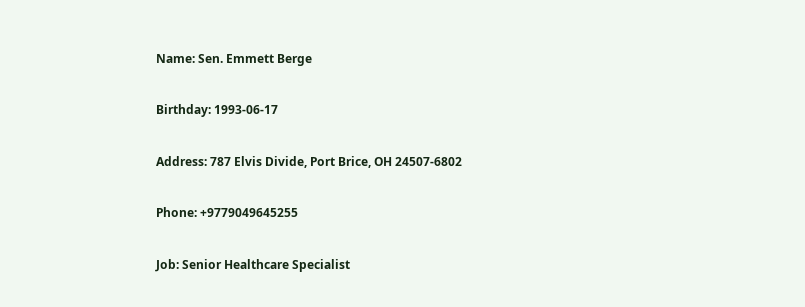Name: Sen. Emmett Berge

Birthday: 1993-06-17

Address: 787 Elvis Divide, Port Brice, OH 24507-6802

Phone: +9779049645255

Job: Senior Healthcare Specialist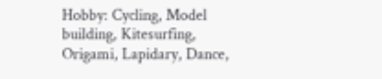Hobby: Cycling, Model building, Kitesurfing, Origami, Lapidary, Dance,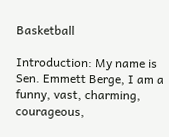Basketball

Introduction: My name is Sen. Emmett Berge, I am a funny, vast, charming, courageous,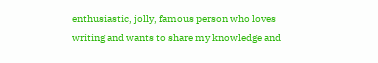enthusiastic, jolly, famous person who loves writing and wants to share my knowledge and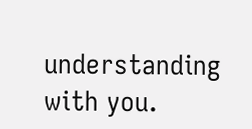understanding with you.